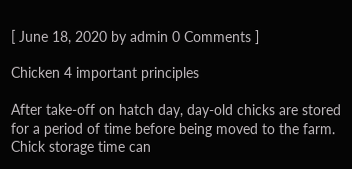[ June 18, 2020 by admin 0 Comments ]

Chicken 4 important principles

After take-off on hatch day, day-old chicks are stored for a period of time before being moved to the farm. Chick storage time can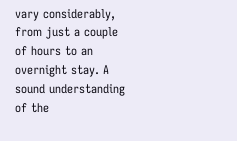vary considerably, from just a couple of hours to an overnight stay. A sound understanding of the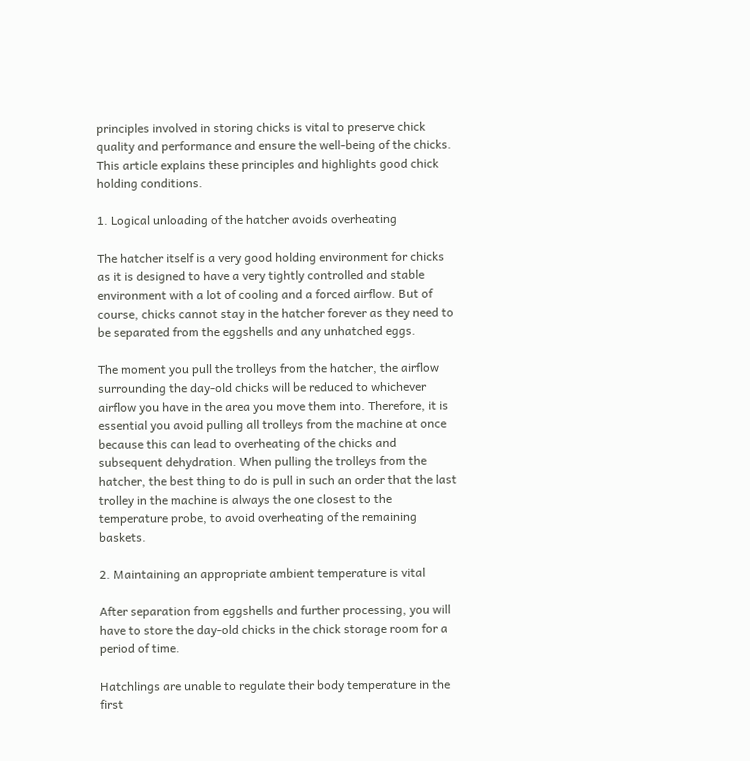principles involved in storing chicks is vital to preserve chick quality and performance and ensure the well-being of the chicks. This article explains these principles and highlights good chick holding conditions.

1. Logical unloading of the hatcher avoids overheating

The hatcher itself is a very good holding environment for chicks as it is designed to have a very tightly controlled and stable environment with a lot of cooling and a forced airflow. But of course, chicks cannot stay in the hatcher forever as they need to be separated from the eggshells and any unhatched eggs.

The moment you pull the trolleys from the hatcher, the airflow surrounding the day-old chicks will be reduced to whichever airflow you have in the area you move them into. Therefore, it is essential you avoid pulling all trolleys from the machine at once because this can lead to overheating of the chicks and subsequent dehydration. When pulling the trolleys from the hatcher, the best thing to do is pull in such an order that the last trolley in the machine is always the one closest to the temperature probe, to avoid overheating of the remaining baskets.

2. Maintaining an appropriate ambient temperature is vital

After separation from eggshells and further processing, you will have to store the day-old chicks in the chick storage room for a period of time.

Hatchlings are unable to regulate their body temperature in the first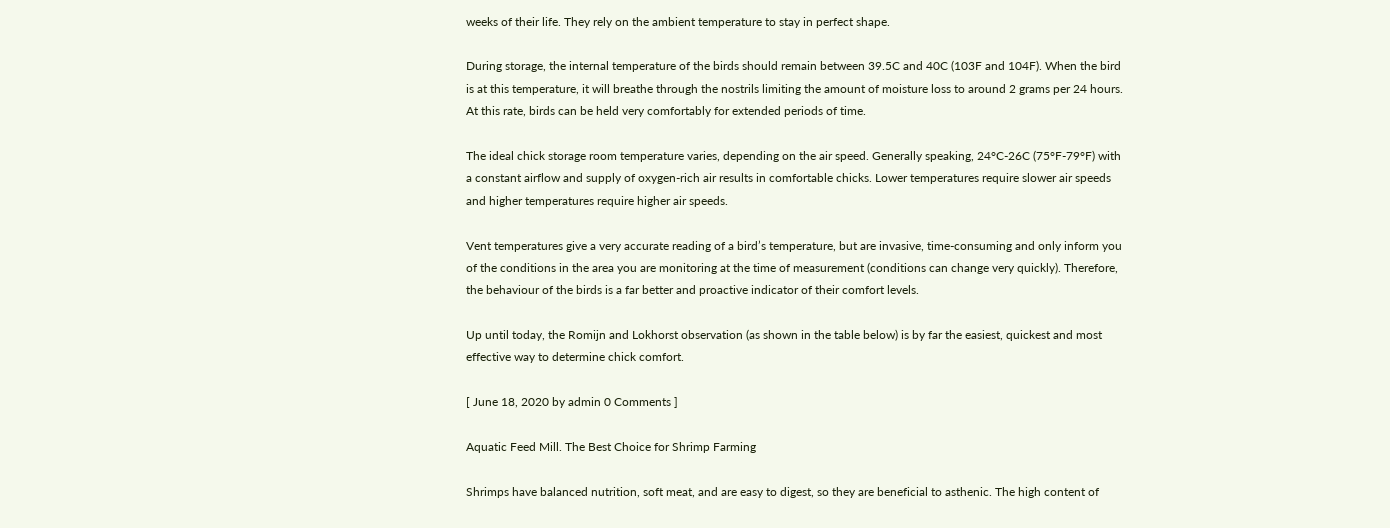weeks of their life. They rely on the ambient temperature to stay in perfect shape.

During storage, the internal temperature of the birds should remain between 39.5C and 40C (103F and 104F). When the bird is at this temperature, it will breathe through the nostrils limiting the amount of moisture loss to around 2 grams per 24 hours. At this rate, birds can be held very comfortably for extended periods of time.

The ideal chick storage room temperature varies, depending on the air speed. Generally speaking, 24°C-26C (75°F-79°F) with a constant airflow and supply of oxygen-rich air results in comfortable chicks. Lower temperatures require slower air speeds and higher temperatures require higher air speeds.

Vent temperatures give a very accurate reading of a bird’s temperature, but are invasive, time-consuming and only inform you of the conditions in the area you are monitoring at the time of measurement (conditions can change very quickly). Therefore, the behaviour of the birds is a far better and proactive indicator of their comfort levels.

Up until today, the Romijn and Lokhorst observation (as shown in the table below) is by far the easiest, quickest and most effective way to determine chick comfort.

[ June 18, 2020 by admin 0 Comments ]

Aquatic Feed Mill. The Best Choice for Shrimp Farming

Shrimps have balanced nutrition, soft meat, and are easy to digest, so they are beneficial to asthenic. The high content of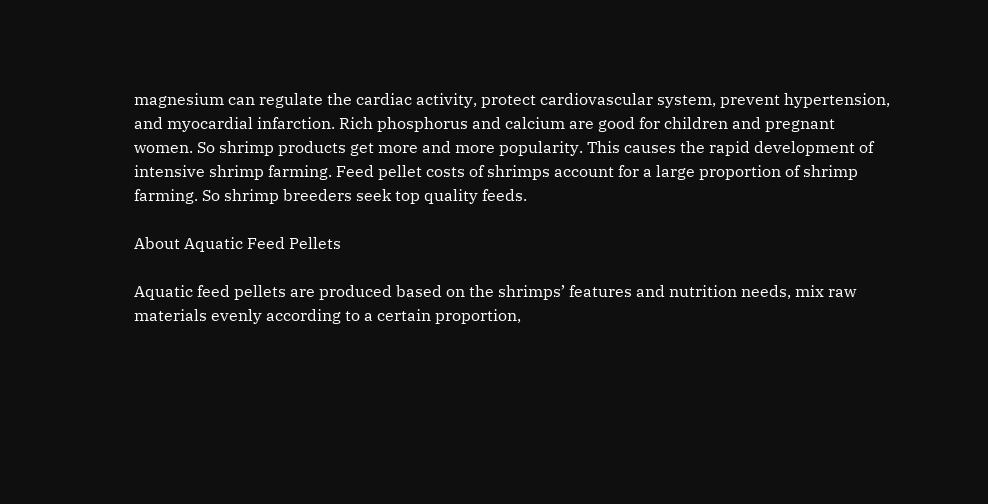magnesium can regulate the cardiac activity, protect cardiovascular system, prevent hypertension, and myocardial infarction. Rich phosphorus and calcium are good for children and pregnant women. So shrimp products get more and more popularity. This causes the rapid development of intensive shrimp farming. Feed pellet costs of shrimps account for a large proportion of shrimp farming. So shrimp breeders seek top quality feeds.

About Aquatic Feed Pellets

Aquatic feed pellets are produced based on the shrimps’ features and nutrition needs, mix raw materials evenly according to a certain proportion,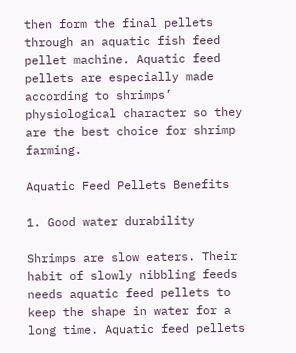then form the final pellets through an aquatic fish feed pellet machine. Aquatic feed pellets are especially made according to shrimps’ physiological character so they are the best choice for shrimp farming.

Aquatic Feed Pellets Benefits

1. Good water durability

Shrimps are slow eaters. Their habit of slowly nibbling feeds needs aquatic feed pellets to keep the shape in water for a long time. Aquatic feed pellets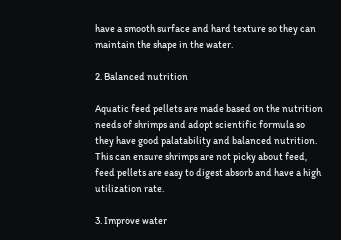have a smooth surface and hard texture so they can maintain the shape in the water.

2. Balanced nutrition

Aquatic feed pellets are made based on the nutrition needs of shrimps and adopt scientific formula so they have good palatability and balanced nutrition. This can ensure shrimps are not picky about feed, feed pellets are easy to digest absorb and have a high utilization rate.

3. Improve water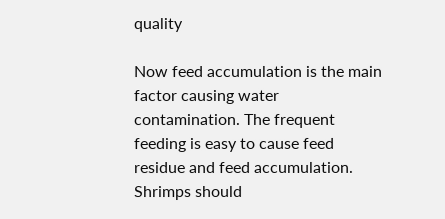quality

Now feed accumulation is the main factor causing water contamination. The frequent feeding is easy to cause feed residue and feed accumulation. Shrimps should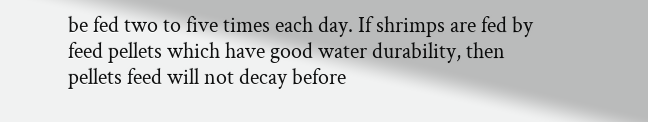be fed two to five times each day. If shrimps are fed by feed pellets which have good water durability, then pellets feed will not decay before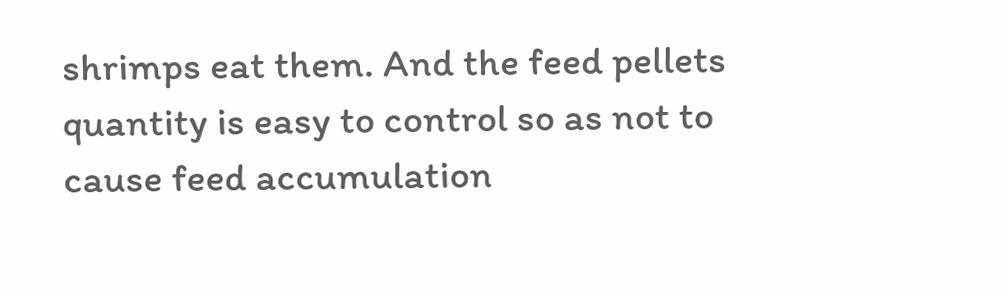shrimps eat them. And the feed pellets quantity is easy to control so as not to cause feed accumulation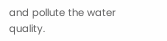and pollute the water quality.